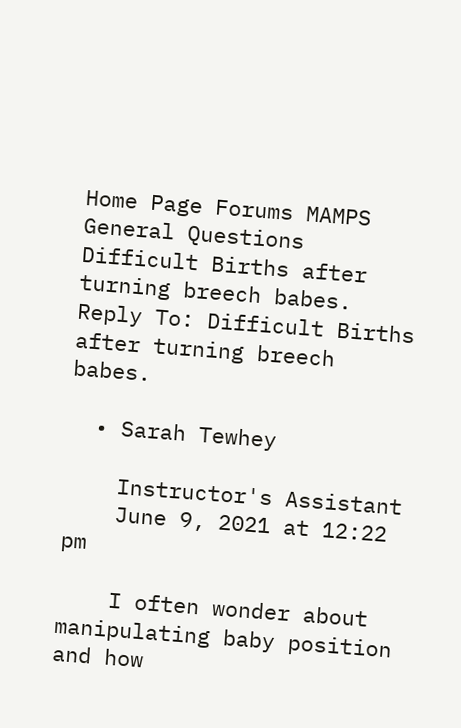Home Page Forums MAMPS General Questions Difficult Births after turning breech babes. Reply To: Difficult Births after turning breech babes.

  • Sarah Tewhey

    Instructor's Assistant
    June 9, 2021 at 12:22 pm

    I often wonder about manipulating baby position and how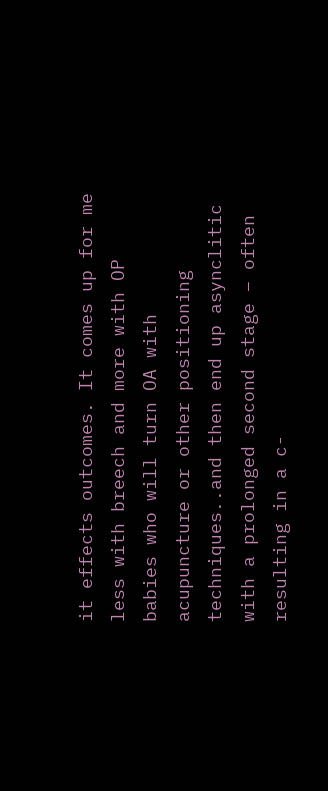it effects outcomes. It comes up for me less with breech and more with OP babies who will turn OA with acupuncture or other positioning techniques..and then end up asynclitic with a prolonged second stage – often resulting in a c-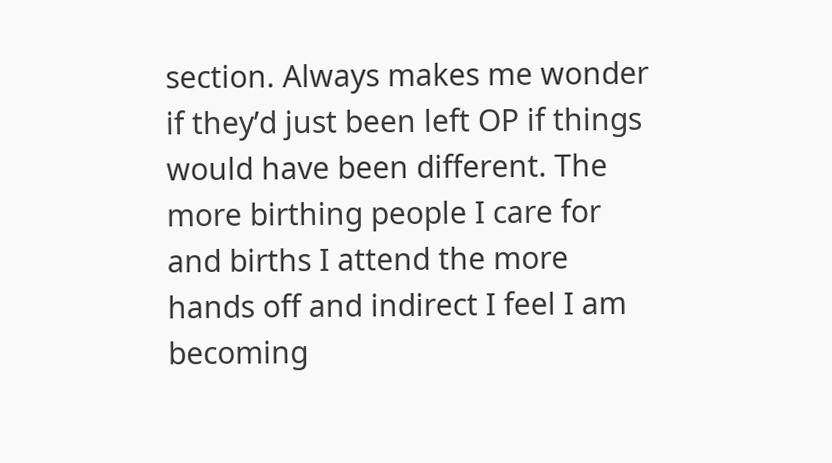section. Always makes me wonder if they’d just been left OP if things would have been different. The more birthing people I care for and births I attend the more hands off and indirect I feel I am becoming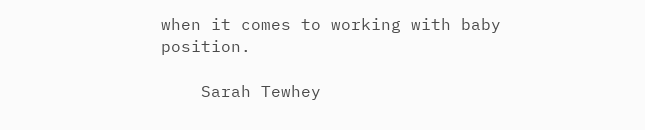when it comes to working with baby position.

    Sarah Tewhey